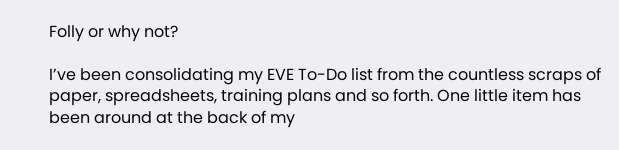Folly or why not?

I’ve been consolidating my EVE To-Do list from the countless scraps of paper, spreadsheets, training plans and so forth. One little item has been around at the back of my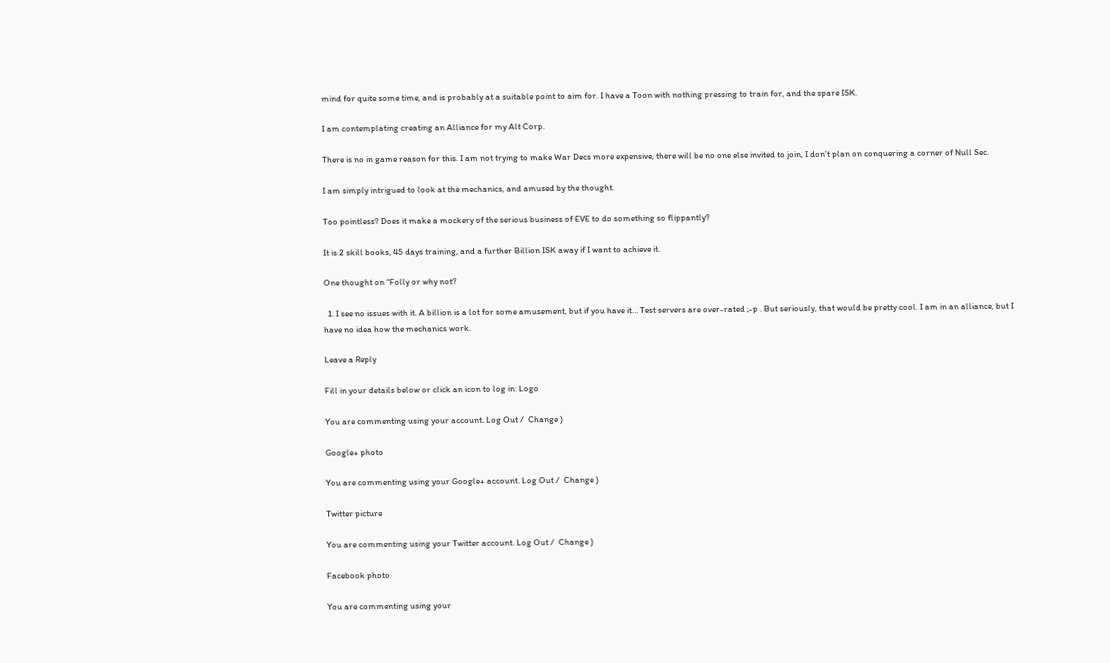mind for quite some time, and is probably at a suitable point to aim for. I have a Toon with nothing pressing to train for, and the spare ISK.

I am contemplating creating an Alliance for my Alt Corp.

There is no in game reason for this. I am not trying to make War Decs more expensive, there will be no one else invited to join, I don’t plan on conquering a corner of Null Sec.

I am simply intrigued to look at the mechanics, and amused by the thought.

Too pointless? Does it make a mockery of the serious business of EVE to do something so flippantly?

It is 2 skill books, 45 days training, and a further Billion ISK away if I want to achieve it.

One thought on “Folly or why not?

  1. I see no issues with it. A billion is a lot for some amusement, but if you have it… Test servers are over-rated ;-p . But seriously, that would be pretty cool. I am in an alliance, but I have no idea how the mechanics work.

Leave a Reply

Fill in your details below or click an icon to log in: Logo

You are commenting using your account. Log Out /  Change )

Google+ photo

You are commenting using your Google+ account. Log Out /  Change )

Twitter picture

You are commenting using your Twitter account. Log Out /  Change )

Facebook photo

You are commenting using your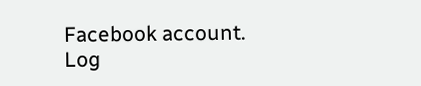Facebook account. Log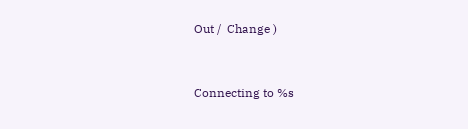Out /  Change )


Connecting to %s